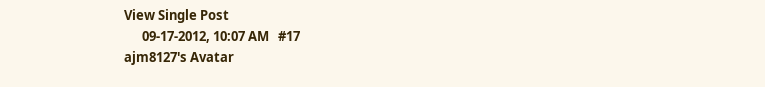View Single Post
      09-17-2012, 10:07 AM   #17
ajm8127's Avatar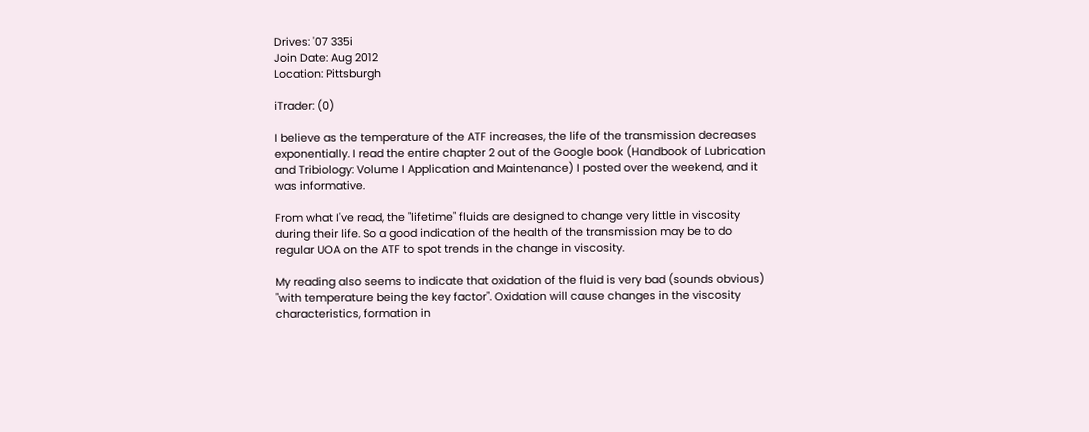Drives: '07 335i
Join Date: Aug 2012
Location: Pittsburgh

iTrader: (0)

I believe as the temperature of the ATF increases, the life of the transmission decreases exponentially. I read the entire chapter 2 out of the Google book (Handbook of Lubrication and Tribiology: Volume I Application and Maintenance) I posted over the weekend, and it was informative.

From what I've read, the "lifetime" fluids are designed to change very little in viscosity during their life. So a good indication of the health of the transmission may be to do regular UOA on the ATF to spot trends in the change in viscosity.

My reading also seems to indicate that oxidation of the fluid is very bad (sounds obvious) "with temperature being the key factor". Oxidation will cause changes in the viscosity characteristics, formation in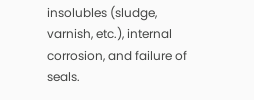insolubles (sludge, varnish, etc.), internal corrosion, and failure of seals.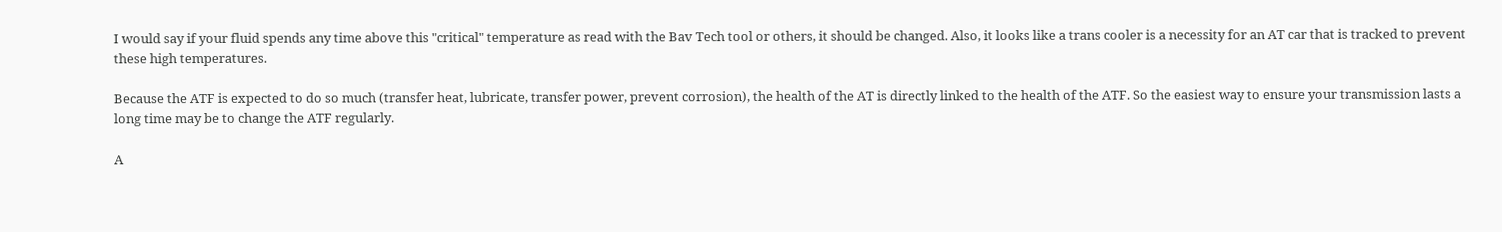I would say if your fluid spends any time above this "critical" temperature as read with the Bav Tech tool or others, it should be changed. Also, it looks like a trans cooler is a necessity for an AT car that is tracked to prevent these high temperatures.

Because the ATF is expected to do so much (transfer heat, lubricate, transfer power, prevent corrosion), the health of the AT is directly linked to the health of the ATF. So the easiest way to ensure your transmission lasts a long time may be to change the ATF regularly.

A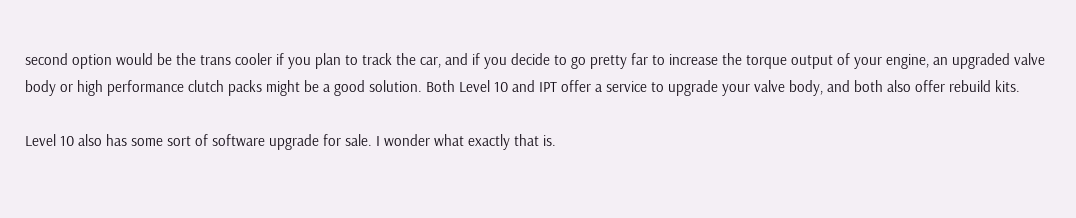second option would be the trans cooler if you plan to track the car, and if you decide to go pretty far to increase the torque output of your engine, an upgraded valve body or high performance clutch packs might be a good solution. Both Level 10 and IPT offer a service to upgrade your valve body, and both also offer rebuild kits.

Level 10 also has some sort of software upgrade for sale. I wonder what exactly that is.